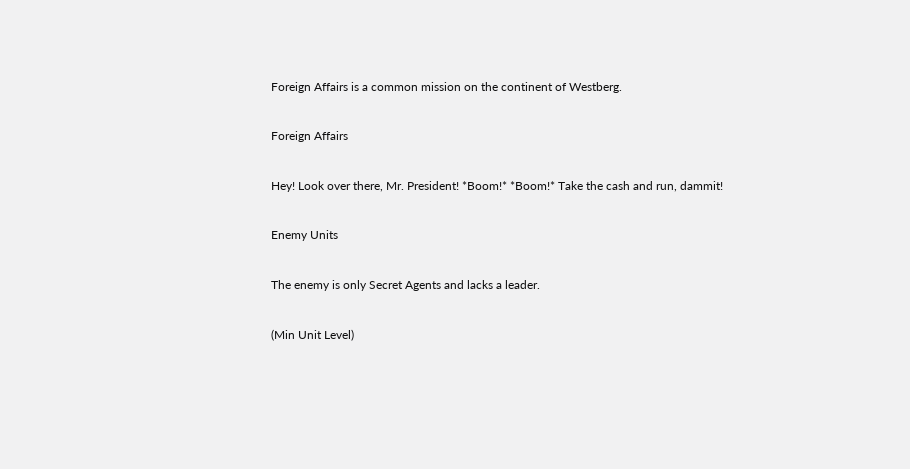Foreign Affairs is a common mission on the continent of Westberg.

Foreign Affairs

Hey! Look over there, Mr. President! *Boom!* *Boom!* Take the cash and run, dammit!

Enemy Units

The enemy is only Secret Agents and lacks a leader.

(Min Unit Level)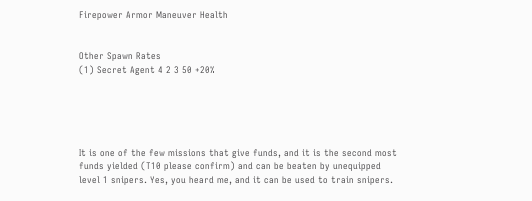Firepower Armor Maneuver Health


Other Spawn Rates
(1) Secret Agent 4 2 3 50 +20%





It is one of the few missions that give funds, and it is the second most funds yielded (T10 please confirm) and can be beaten by unequipped level 1 snipers. Yes, you heard me, and it can be used to train snipers.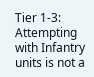Tier 1-3: Attempting with Infantry units is not a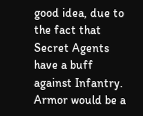good idea, due to the fact that Secret Agents have a buff against Infantry. Armor would be a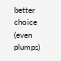better choice (even plumps)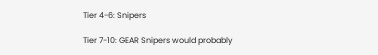Tier 4-6: Snipers

Tier 7-10: GEAR Snipers would probably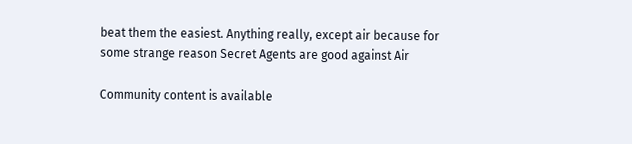beat them the easiest. Anything really, except air because for some strange reason Secret Agents are good against Air

Community content is available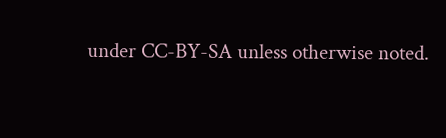under CC-BY-SA unless otherwise noted.